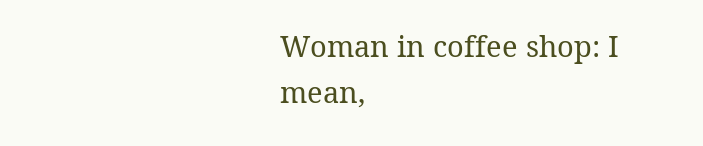Woman in coffee shop: I mean,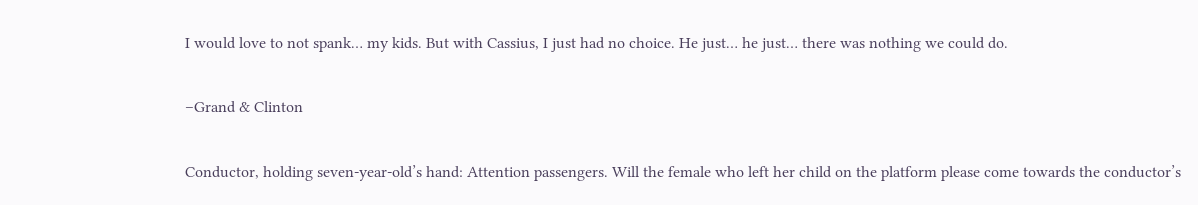I would love to not spank… my kids. But with Cassius, I just had no choice. He just… he just… there was nothing we could do.

–Grand & Clinton

Conductor, holding seven-year-old’s hand: Attention passengers. Will the female who left her child on the platform please come towards the conductor’s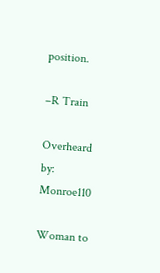position.

–R Train

Overheard by: Monroe110

Woman to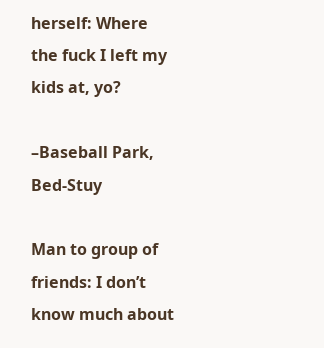herself: Where the fuck I left my kids at, yo?

–Baseball Park, Bed-Stuy

Man to group of friends: I don’t know much about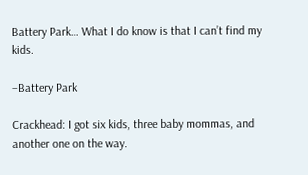Battery Park… What I do know is that I can’t find my kids.

–Battery Park

Crackhead: I got six kids, three baby mommas, and another one on the way.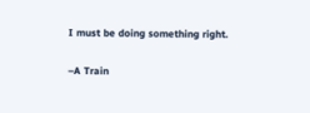I must be doing something right.

–A Train